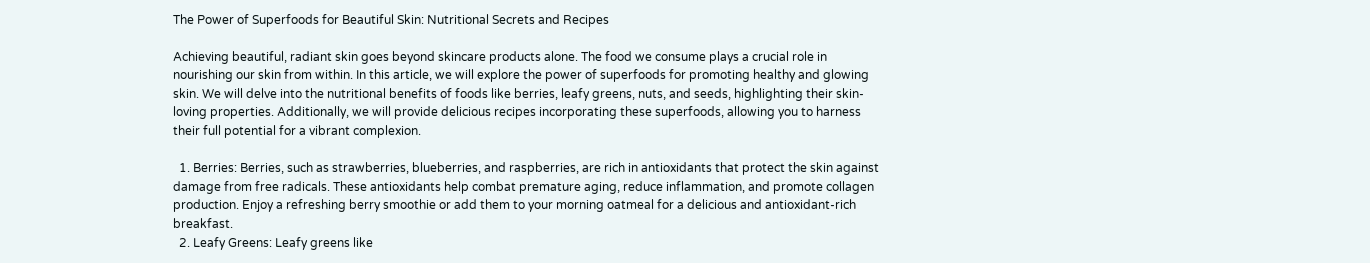The Power of Superfoods for Beautiful Skin: Nutritional Secrets and Recipes

Achieving beautiful, radiant skin goes beyond skincare products alone. The food we consume plays a crucial role in nourishing our skin from within. In this article, we will explore the power of superfoods for promoting healthy and glowing skin. We will delve into the nutritional benefits of foods like berries, leafy greens, nuts, and seeds, highlighting their skin-loving properties. Additionally, we will provide delicious recipes incorporating these superfoods, allowing you to harness their full potential for a vibrant complexion.

  1. Berries: Berries, such as strawberries, blueberries, and raspberries, are rich in antioxidants that protect the skin against damage from free radicals. These antioxidants help combat premature aging, reduce inflammation, and promote collagen production. Enjoy a refreshing berry smoothie or add them to your morning oatmeal for a delicious and antioxidant-rich breakfast.
  2. Leafy Greens: Leafy greens like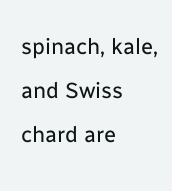spinach, kale, and Swiss chard are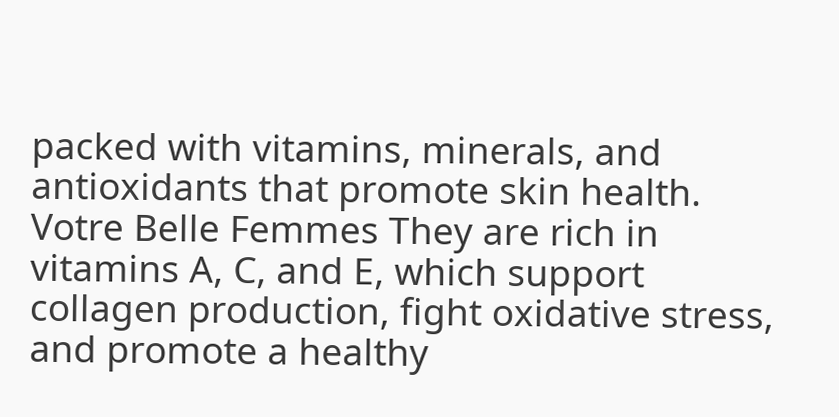packed with vitamins, minerals, and antioxidants that promote skin health. Votre Belle Femmes They are rich in vitamins A, C, and E, which support collagen production, fight oxidative stress, and promote a healthy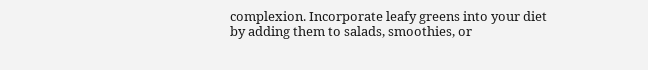complexion. Incorporate leafy greens into your diet by adding them to salads, smoothies, or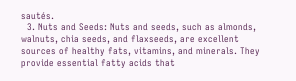sautés.
  3. Nuts and Seeds: Nuts and seeds, such as almonds, walnuts, chia seeds, and flaxseeds, are excellent sources of healthy fats, vitamins, and minerals. They provide essential fatty acids that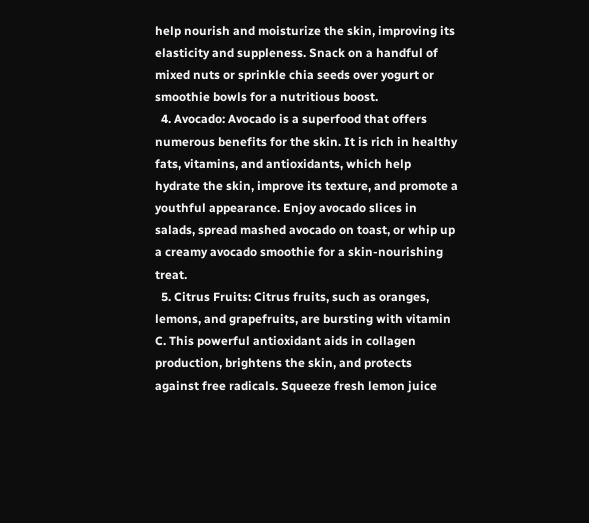help nourish and moisturize the skin, improving its elasticity and suppleness. Snack on a handful of mixed nuts or sprinkle chia seeds over yogurt or smoothie bowls for a nutritious boost.
  4. Avocado: Avocado is a superfood that offers numerous benefits for the skin. It is rich in healthy fats, vitamins, and antioxidants, which help hydrate the skin, improve its texture, and promote a youthful appearance. Enjoy avocado slices in salads, spread mashed avocado on toast, or whip up a creamy avocado smoothie for a skin-nourishing treat.
  5. Citrus Fruits: Citrus fruits, such as oranges, lemons, and grapefruits, are bursting with vitamin C. This powerful antioxidant aids in collagen production, brightens the skin, and protects against free radicals. Squeeze fresh lemon juice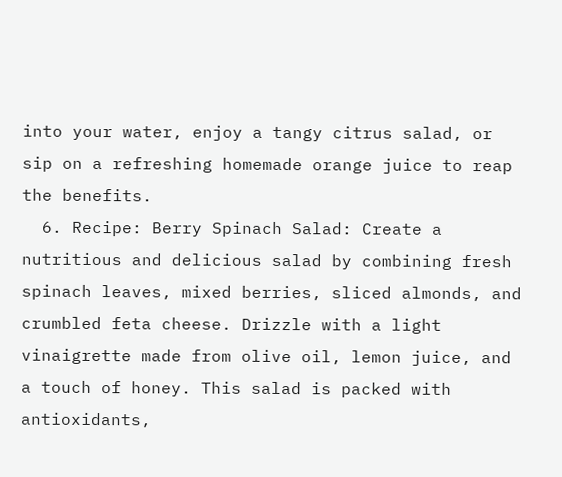into your water, enjoy a tangy citrus salad, or sip on a refreshing homemade orange juice to reap the benefits.
  6. Recipe: Berry Spinach Salad: Create a nutritious and delicious salad by combining fresh spinach leaves, mixed berries, sliced almonds, and crumbled feta cheese. Drizzle with a light vinaigrette made from olive oil, lemon juice, and a touch of honey. This salad is packed with antioxidants,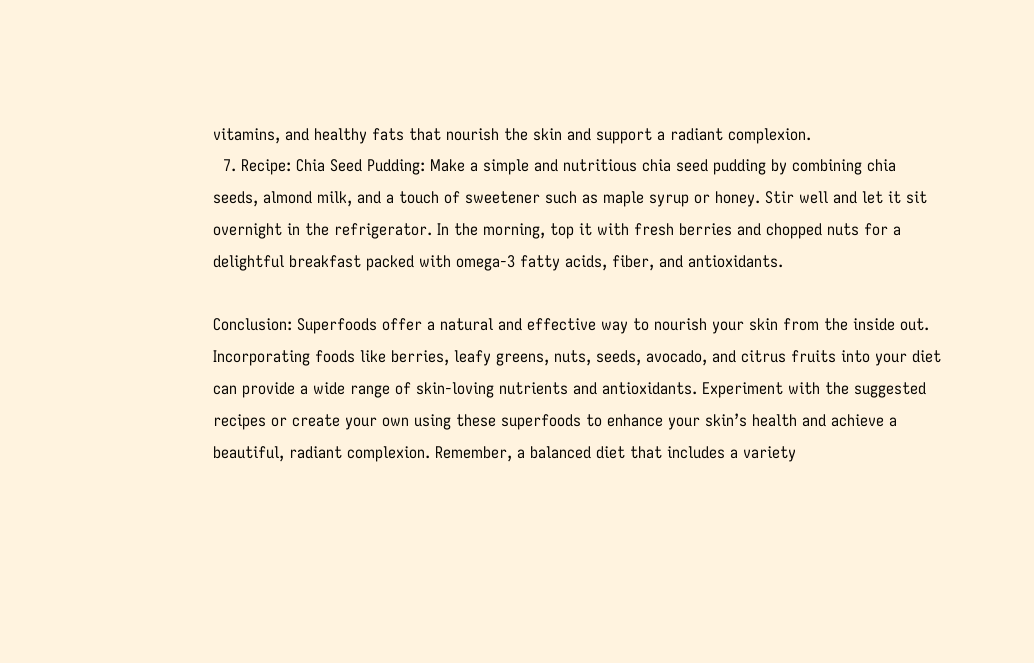vitamins, and healthy fats that nourish the skin and support a radiant complexion.
  7. Recipe: Chia Seed Pudding: Make a simple and nutritious chia seed pudding by combining chia seeds, almond milk, and a touch of sweetener such as maple syrup or honey. Stir well and let it sit overnight in the refrigerator. In the morning, top it with fresh berries and chopped nuts for a delightful breakfast packed with omega-3 fatty acids, fiber, and antioxidants.

Conclusion: Superfoods offer a natural and effective way to nourish your skin from the inside out. Incorporating foods like berries, leafy greens, nuts, seeds, avocado, and citrus fruits into your diet can provide a wide range of skin-loving nutrients and antioxidants. Experiment with the suggested recipes or create your own using these superfoods to enhance your skin’s health and achieve a beautiful, radiant complexion. Remember, a balanced diet that includes a variety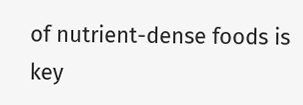of nutrient-dense foods is key